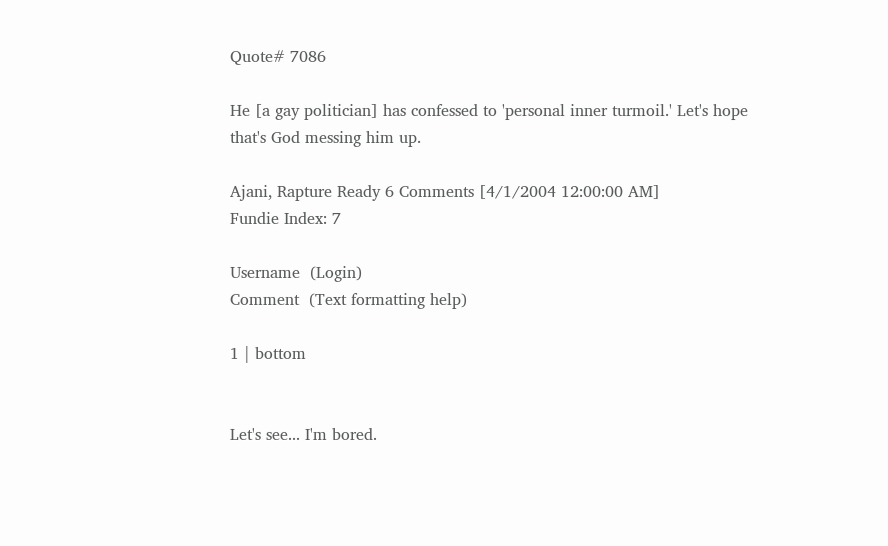Quote# 7086

He [a gay politician] has confessed to 'personal inner turmoil.' Let's hope that's God messing him up.

Ajani, Rapture Ready 6 Comments [4/1/2004 12:00:00 AM]
Fundie Index: 7

Username  (Login)
Comment  (Text formatting help)

1 | bottom


Let's see... I'm bored.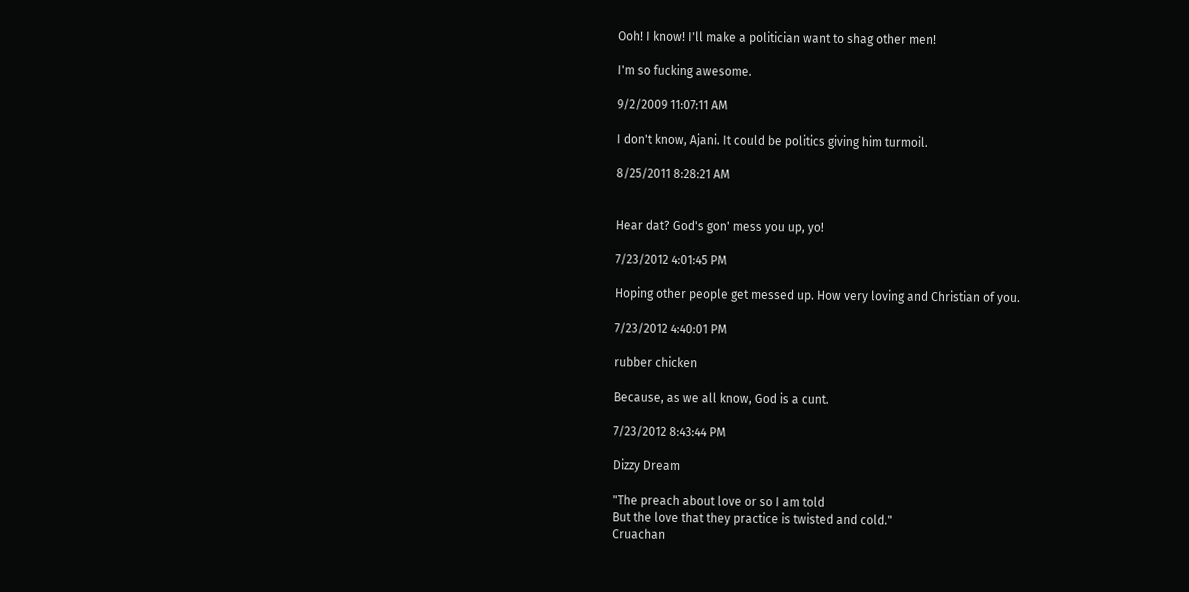Ooh! I know! I'll make a politician want to shag other men!

I'm so fucking awesome.

9/2/2009 11:07:11 AM

I don't know, Ajani. It could be politics giving him turmoil.

8/25/2011 8:28:21 AM


Hear dat? God's gon' mess you up, yo!

7/23/2012 4:01:45 PM

Hoping other people get messed up. How very loving and Christian of you.

7/23/2012 4:40:01 PM

rubber chicken

Because, as we all know, God is a cunt.

7/23/2012 8:43:44 PM

Dizzy Dream

"The preach about love or so I am told
But the love that they practice is twisted and cold."
Cruachan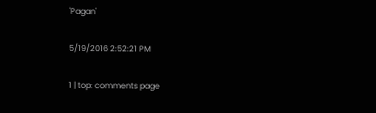'Pagan'

5/19/2016 2:52:21 PM

1 | top: comments page